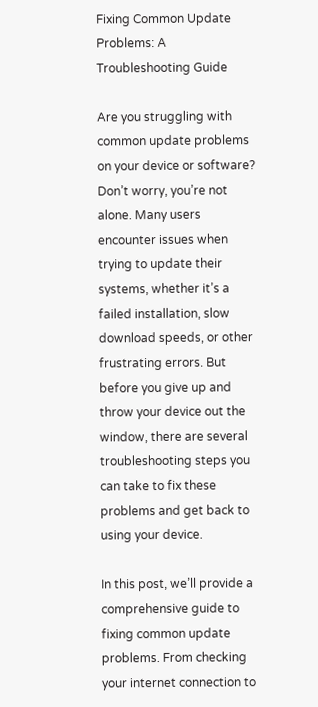Fixing Common Update Problems: A Troubleshooting Guide

Are you struggling with common update problems on your device or software? Don’t worry, you’re not alone. Many users encounter issues when trying to update their systems, whether it’s a failed installation, slow download speeds, or other frustrating errors. But before you give up and throw your device out the window, there are several troubleshooting steps you can take to fix these problems and get back to using your device.

In this post, we’ll provide a comprehensive guide to fixing common update problems. From checking your internet connection to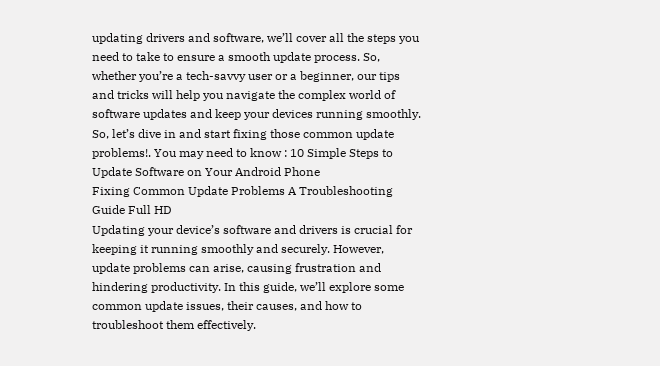updating drivers and software, we’ll cover all the steps you need to take to ensure a smooth update process. So, whether you’re a tech-savvy user or a beginner, our tips and tricks will help you navigate the complex world of software updates and keep your devices running smoothly. So, let’s dive in and start fixing those common update problems!. You may need to know : 10 Simple Steps to Update Software on Your Android Phone
Fixing Common Update Problems A Troubleshooting Guide Full HD
Updating your device’s software and drivers is crucial for keeping it running smoothly and securely. However, update problems can arise, causing frustration and hindering productivity. In this guide, we’ll explore some common update issues, their causes, and how to troubleshoot them effectively.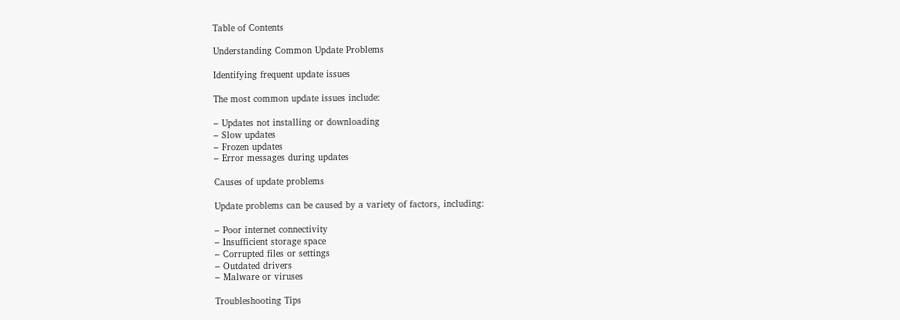Table of Contents

Understanding Common Update Problems

Identifying frequent update issues

The most common update issues include:

– Updates not installing or downloading
– Slow updates
– Frozen updates
– Error messages during updates

Causes of update problems

Update problems can be caused by a variety of factors, including:

– Poor internet connectivity
– Insufficient storage space
– Corrupted files or settings
– Outdated drivers
– Malware or viruses

Troubleshooting Tips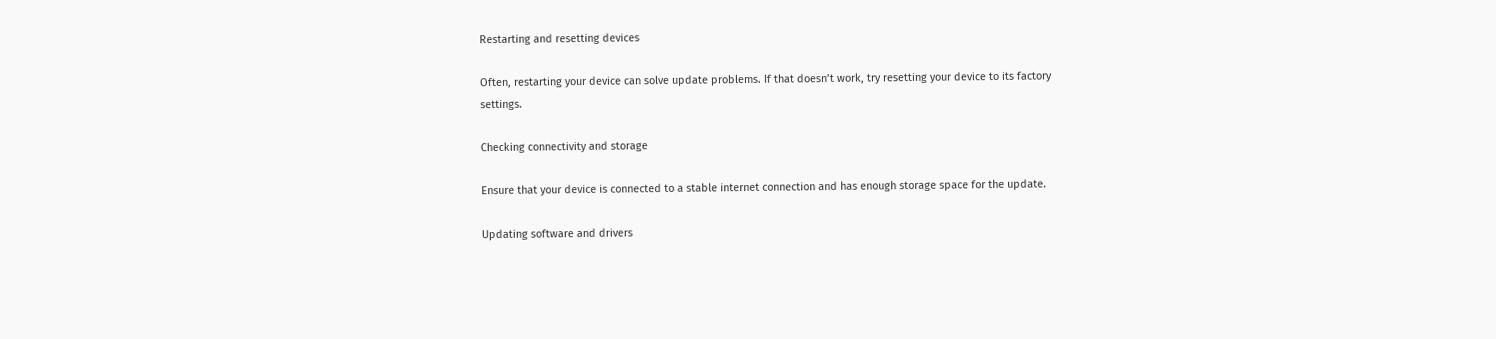Restarting and resetting devices

Often, restarting your device can solve update problems. If that doesn’t work, try resetting your device to its factory settings.

Checking connectivity and storage

Ensure that your device is connected to a stable internet connection and has enough storage space for the update.

Updating software and drivers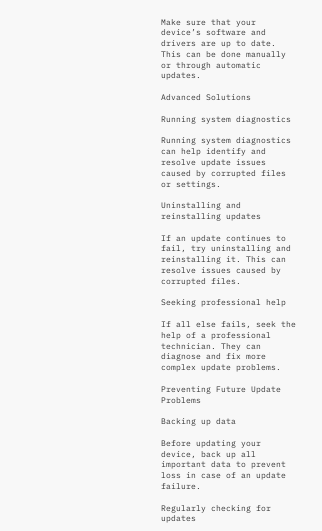Make sure that your device’s software and drivers are up to date. This can be done manually or through automatic updates.

Advanced Solutions

Running system diagnostics

Running system diagnostics can help identify and resolve update issues caused by corrupted files or settings.

Uninstalling and reinstalling updates

If an update continues to fail, try uninstalling and reinstalling it. This can resolve issues caused by corrupted files.

Seeking professional help

If all else fails, seek the help of a professional technician. They can diagnose and fix more complex update problems.

Preventing Future Update Problems

Backing up data

Before updating your device, back up all important data to prevent loss in case of an update failure.

Regularly checking for updates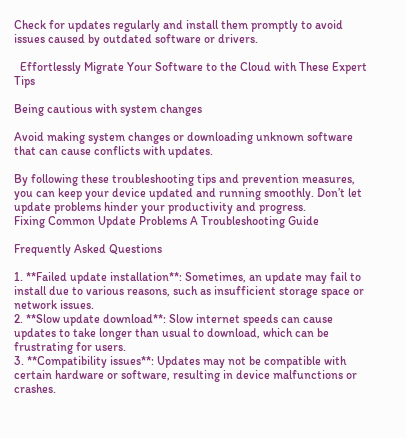Check for updates regularly and install them promptly to avoid issues caused by outdated software or drivers.

  Effortlessly Migrate Your Software to the Cloud with These Expert Tips

Being cautious with system changes

Avoid making system changes or downloading unknown software that can cause conflicts with updates.

By following these troubleshooting tips and prevention measures, you can keep your device updated and running smoothly. Don’t let update problems hinder your productivity and progress.
Fixing Common Update Problems A Troubleshooting Guide

Frequently Asked Questions

1. **Failed update installation**: Sometimes, an update may fail to install due to various reasons, such as insufficient storage space or network issues.
2. **Slow update download**: Slow internet speeds can cause updates to take longer than usual to download, which can be frustrating for users.
3. **Compatibility issues**: Updates may not be compatible with certain hardware or software, resulting in device malfunctions or crashes.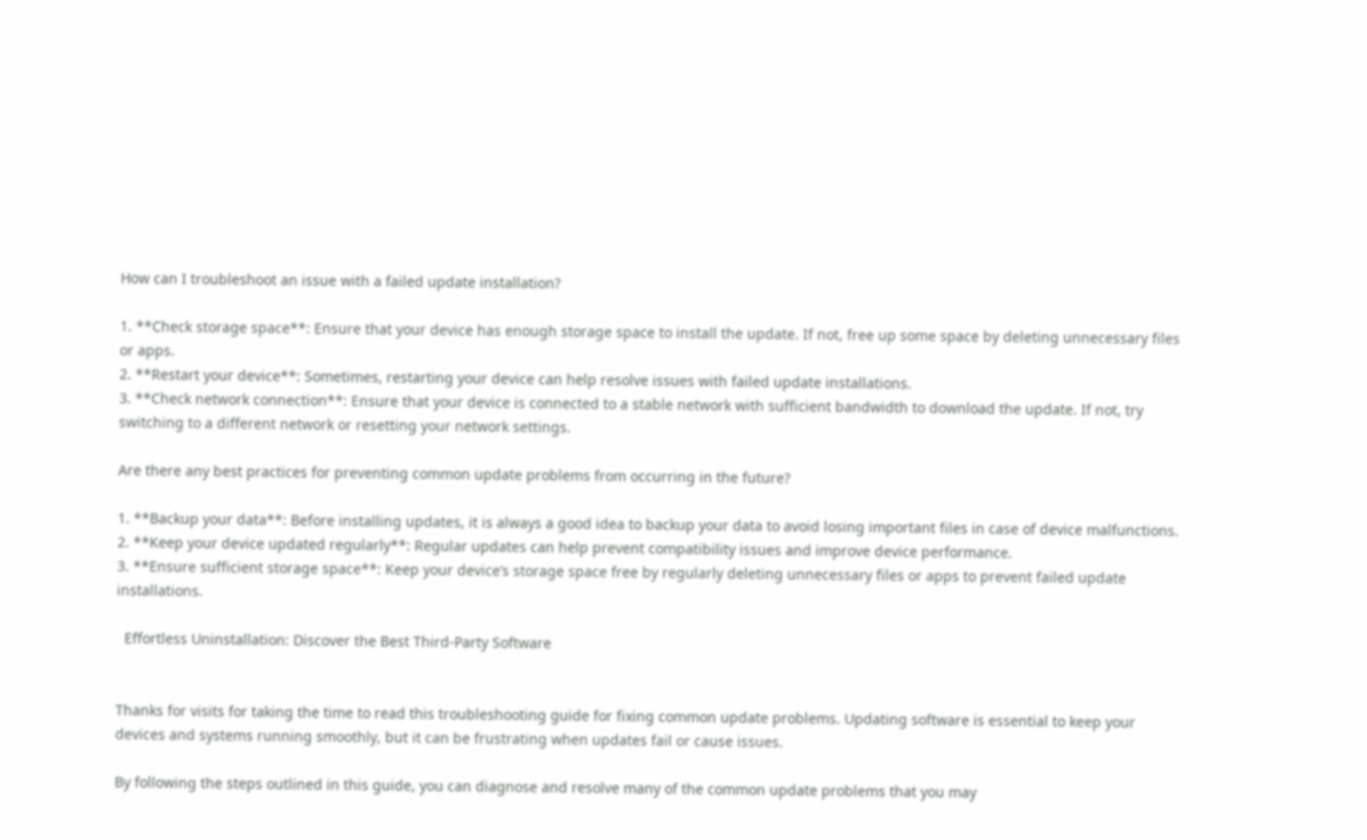How can I troubleshoot an issue with a failed update installation?

1. **Check storage space**: Ensure that your device has enough storage space to install the update. If not, free up some space by deleting unnecessary files or apps.
2. **Restart your device**: Sometimes, restarting your device can help resolve issues with failed update installations.
3. **Check network connection**: Ensure that your device is connected to a stable network with sufficient bandwidth to download the update. If not, try switching to a different network or resetting your network settings.

Are there any best practices for preventing common update problems from occurring in the future?

1. **Backup your data**: Before installing updates, it is always a good idea to backup your data to avoid losing important files in case of device malfunctions.
2. **Keep your device updated regularly**: Regular updates can help prevent compatibility issues and improve device performance.
3. **Ensure sufficient storage space**: Keep your device’s storage space free by regularly deleting unnecessary files or apps to prevent failed update installations.

  Effortless Uninstallation: Discover the Best Third-Party Software


Thanks for visits for taking the time to read this troubleshooting guide for fixing common update problems. Updating software is essential to keep your devices and systems running smoothly, but it can be frustrating when updates fail or cause issues.

By following the steps outlined in this guide, you can diagnose and resolve many of the common update problems that you may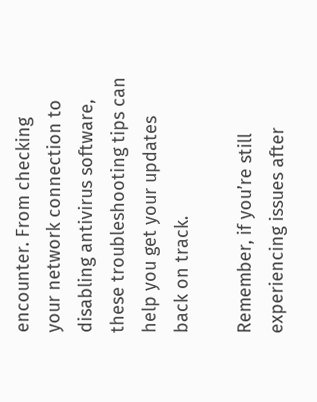encounter. From checking your network connection to disabling antivirus software, these troubleshooting tips can help you get your updates back on track.

Remember, if you’re still experiencing issues after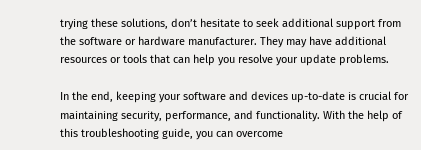trying these solutions, don’t hesitate to seek additional support from the software or hardware manufacturer. They may have additional resources or tools that can help you resolve your update problems.

In the end, keeping your software and devices up-to-date is crucial for maintaining security, performance, and functionality. With the help of this troubleshooting guide, you can overcome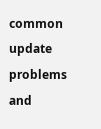common update problems and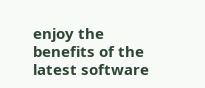enjoy the benefits of the latest software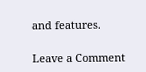and features.

Leave a Comment